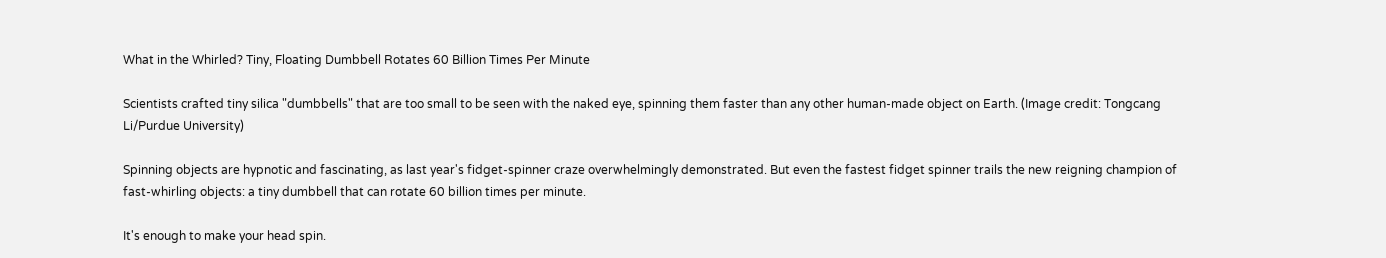What in the Whirled? Tiny, Floating Dumbbell Rotates 60 Billion Times Per Minute

Scientists crafted tiny silica "dumbbells" that are too small to be seen with the naked eye, spinning them faster than any other human-made object on Earth. (Image credit: Tongcang Li/Purdue University)

Spinning objects are hypnotic and fascinating, as last year's fidget-spinner craze overwhelmingly demonstrated. But even the fastest fidget spinner trails the new reigning champion of fast-whirling objects: a tiny dumbbell that can rotate 60 billion times per minute.

It's enough to make your head spin.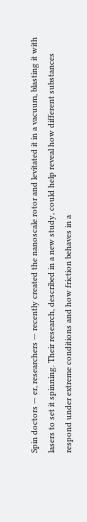Spin doctors — er, researchers — recently created the nanoscale rotor and levitated it in a vacuum, blasting it with lasers to set it spinning. Their research, described in a new study, could help reveal how different substances respond under extreme conditions and how friction behaves in a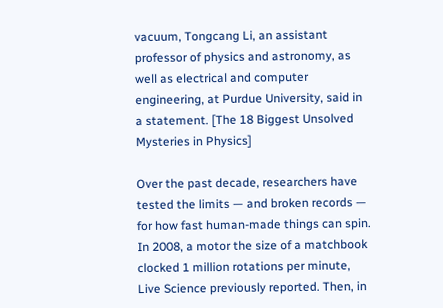vacuum, Tongcang Li, an assistant professor of physics and astronomy, as well as electrical and computer engineering, at Purdue University, said in a statement. [The 18 Biggest Unsolved Mysteries in Physics]

Over the past decade, researchers have tested the limits — and broken records — for how fast human-made things can spin. In 2008, a motor the size of a matchbook clocked 1 million rotations per minute, Live Science previously reported. Then, in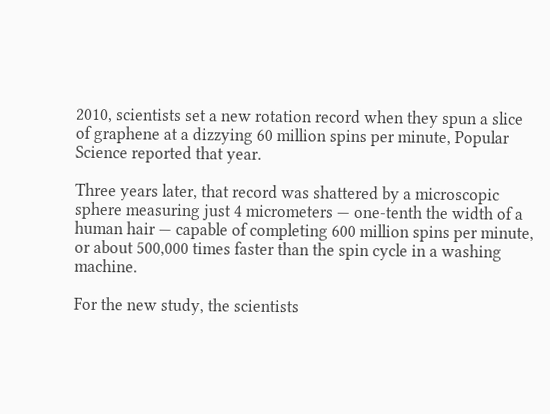2010, scientists set a new rotation record when they spun a slice of graphene at a dizzying 60 million spins per minute, Popular Science reported that year.

Three years later, that record was shattered by a microscopic sphere measuring just 4 micrometers — one-tenth the width of a human hair — capable of completing 600 million spins per minute, or about 500,000 times faster than the spin cycle in a washing machine.

For the new study, the scientists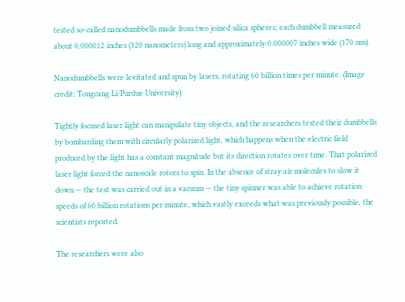tested so-called nanodumbbells made from two joined silica spheres; each dumbbell measured about 0.000012 inches (320 nanometers) long and approximately 0.000007 inches wide (170 nm).

Nanodumbbells were levitated and spun by lasers, rotating 60 billion times per minute. (Image credit: Tongcang Li/Purdue University)

Tightly focused laser light can manipulate tiny objects, and the researchers tested their dumbbells by bombarding them with circularly polarized light, which happens when the electric field produced by the light has a constant magnitude but its direction rotates over time. That polarized laser light forced the nanoscale rotors to spin. In the absence of stray air molecules to slow it down — the test was carried out in a vacuum — the tiny spinner was able to achieve rotation speeds of 60 billion rotations per minute, which vastly exceeds what was previously possible, the scientists reported.

The researchers were also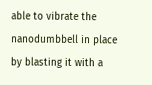able to vibrate the nanodumbbell in place by blasting it with a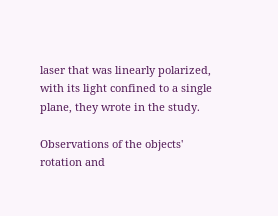laser that was linearly polarized, with its light confined to a single plane, they wrote in the study.

Observations of the objects' rotation and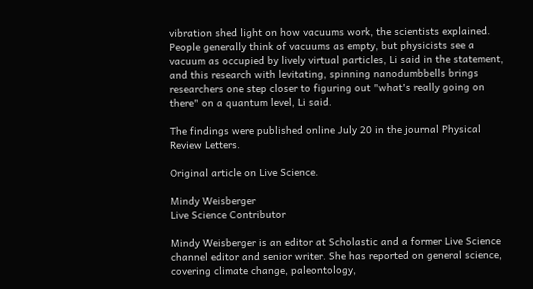vibration shed light on how vacuums work, the scientists explained. People generally think of vacuums as empty, but physicists see a vacuum as occupied by lively virtual particles, Li said in the statement, and this research with levitating, spinning nanodumbbells brings researchers one step closer to figuring out "what's really going on there" on a quantum level, Li said.

The findings were published online July 20 in the journal Physical Review Letters.

Original article on Live Science.

Mindy Weisberger
Live Science Contributor

Mindy Weisberger is an editor at Scholastic and a former Live Science channel editor and senior writer. She has reported on general science, covering climate change, paleontology,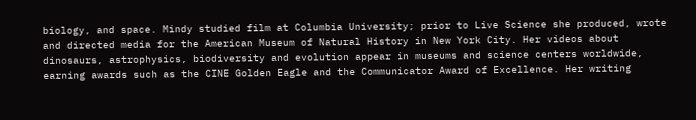biology, and space. Mindy studied film at Columbia University; prior to Live Science she produced, wrote and directed media for the American Museum of Natural History in New York City. Her videos about dinosaurs, astrophysics, biodiversity and evolution appear in museums and science centers worldwide, earning awards such as the CINE Golden Eagle and the Communicator Award of Excellence. Her writing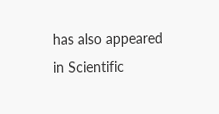has also appeared in Scientific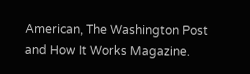American, The Washington Post and How It Works Magazine.